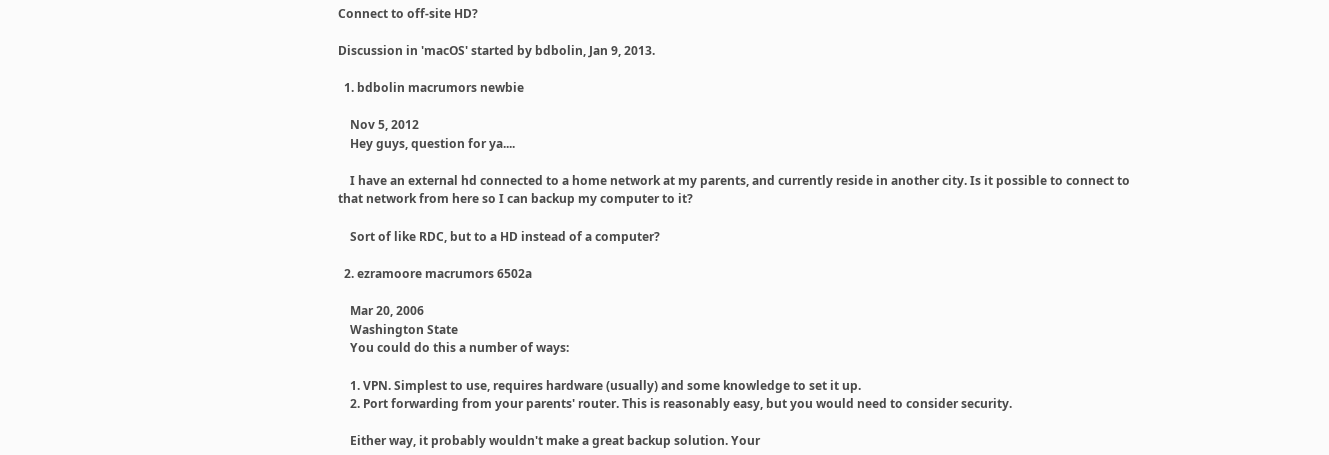Connect to off-site HD?

Discussion in 'macOS' started by bdbolin, Jan 9, 2013.

  1. bdbolin macrumors newbie

    Nov 5, 2012
    Hey guys, question for ya....

    I have an external hd connected to a home network at my parents, and currently reside in another city. Is it possible to connect to that network from here so I can backup my computer to it?

    Sort of like RDC, but to a HD instead of a computer?

  2. ezramoore macrumors 6502a

    Mar 20, 2006
    Washington State
    You could do this a number of ways:

    1. VPN. Simplest to use, requires hardware (usually) and some knowledge to set it up.
    2. Port forwarding from your parents' router. This is reasonably easy, but you would need to consider security.

    Either way, it probably wouldn't make a great backup solution. Your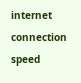internet connection speed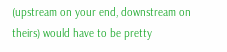(upstream on your end, downstream on theirs) would have to be pretty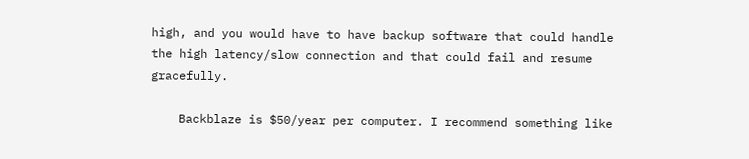high, and you would have to have backup software that could handle the high latency/slow connection and that could fail and resume gracefully.

    Backblaze is $50/year per computer. I recommend something like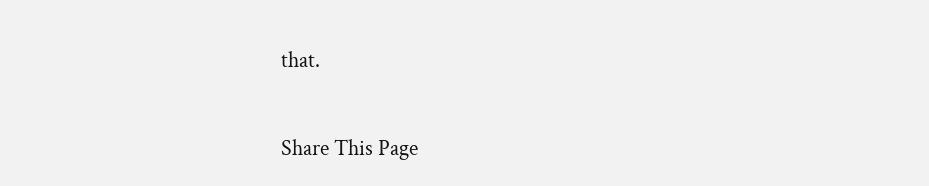that.

Share This Page